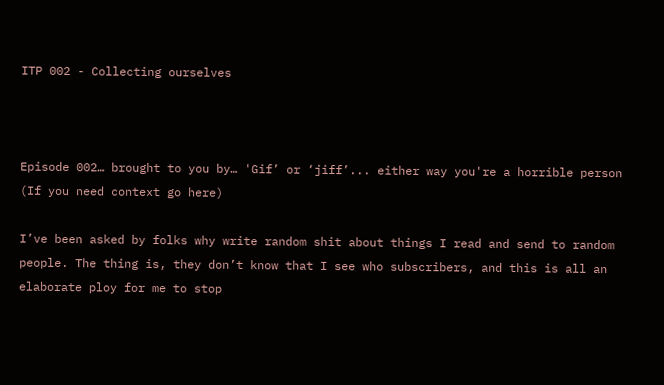ITP 002 - Collecting ourselves



Episode 002… brought to you by… 'Gif’ or ‘jiff’... either way you're a horrible person (If you need context go here)

I’ve been asked by folks why write random shit about things I read and send to random people. The thing is, they don’t know that I see who subscribers, and this is all an elaborate ploy for me to stop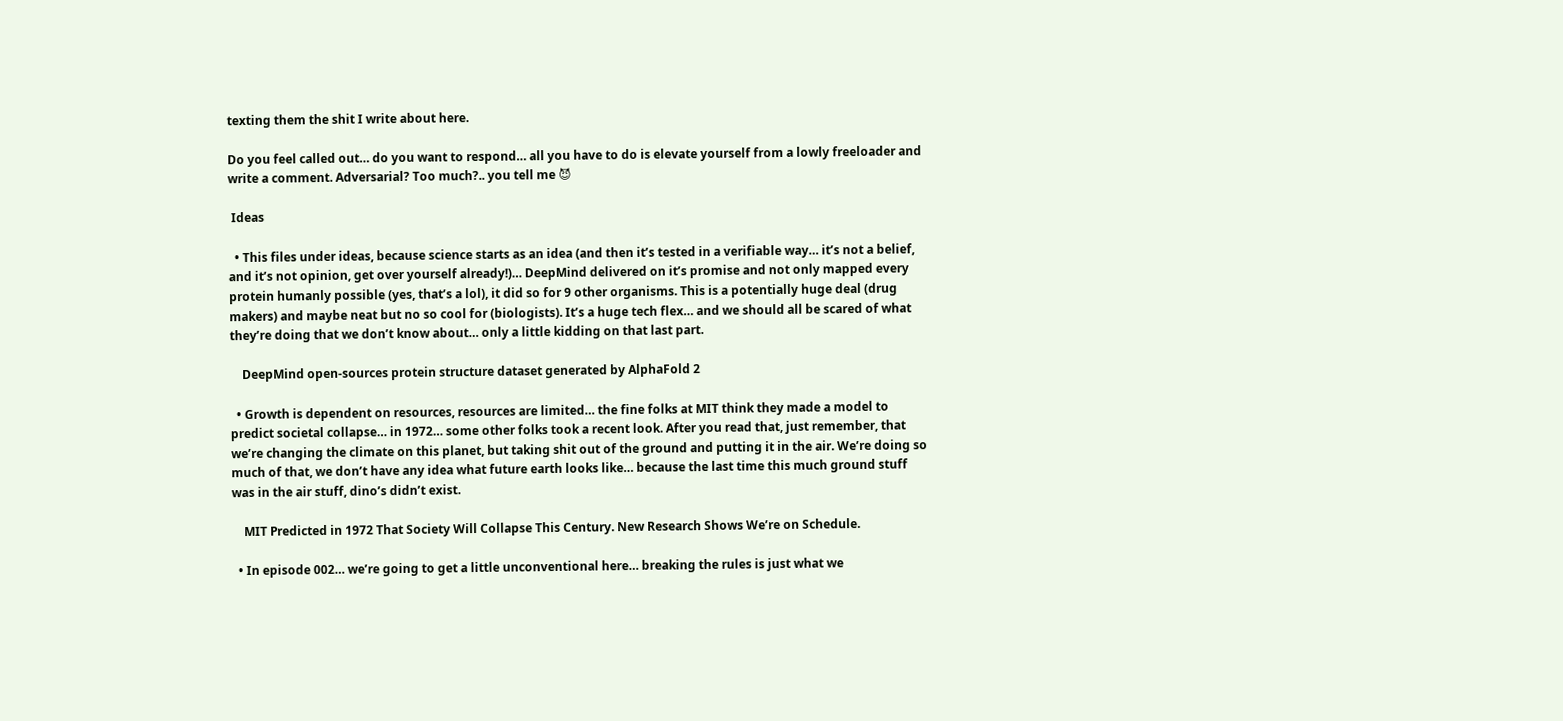texting them the shit I write about here.

Do you feel called out… do you want to respond… all you have to do is elevate yourself from a lowly freeloader and write a comment. Adversarial? Too much?.. you tell me 😈

 Ideas

  • This files under ideas, because science starts as an idea (and then it’s tested in a verifiable way… it’s not a belief, and it’s not opinion, get over yourself already!)… DeepMind delivered on it’s promise and not only mapped every protein humanly possible (yes, that’s a lol), it did so for 9 other organisms. This is a potentially huge deal (drug makers) and maybe neat but no so cool for (biologists). It’s a huge tech flex… and we should all be scared of what they’re doing that we don’t know about… only a little kidding on that last part.

    DeepMind open-sources protein structure dataset generated by AlphaFold 2

  • Growth is dependent on resources, resources are limited… the fine folks at MIT think they made a model to predict societal collapse… in 1972… some other folks took a recent look. After you read that, just remember, that we’re changing the climate on this planet, but taking shit out of the ground and putting it in the air. We’re doing so much of that, we don’t have any idea what future earth looks like… because the last time this much ground stuff was in the air stuff, dino’s didn’t exist.

    MIT Predicted in 1972 That Society Will Collapse This Century. New Research Shows We’re on Schedule.

  • In episode 002… we’re going to get a little unconventional here… breaking the rules is just what we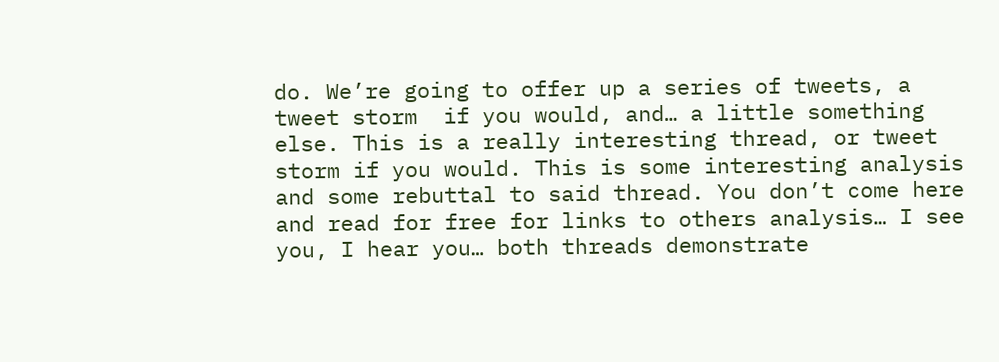do. We’re going to offer up a series of tweets, a tweet storm  if you would, and… a little something else. This is a really interesting thread, or tweet storm if you would. This is some interesting analysis and some rebuttal to said thread. You don’t come here and read for free for links to others analysis… I see you, I hear you… both threads demonstrate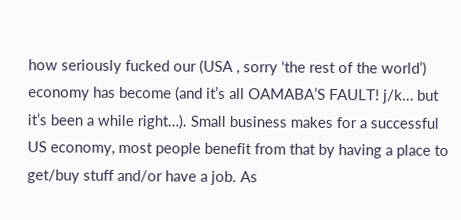how seriously fucked our (USA , sorry ‘the rest of the world’) economy has become (and it’s all OAMABA’S FAULT! j/k… but it’s been a while right…). Small business makes for a successful US economy, most people benefit from that by having a place to get/buy stuff and/or have a job. As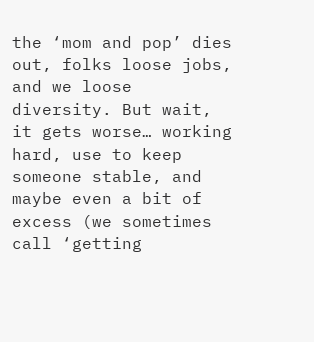the ‘mom and pop’ dies out, folks loose jobs, and we loose diversity. But wait, it gets worse… working hard, use to keep someone stable, and maybe even a bit of excess (we sometimes call ‘getting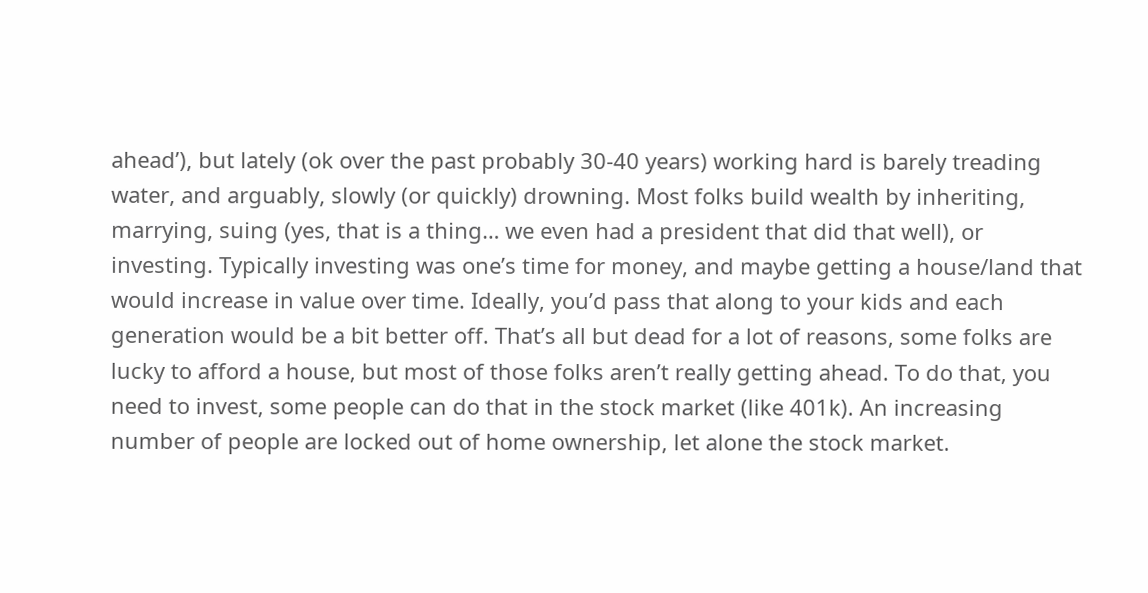ahead’), but lately (ok over the past probably 30-40 years) working hard is barely treading water, and arguably, slowly (or quickly) drowning. Most folks build wealth by inheriting, marrying, suing (yes, that is a thing… we even had a president that did that well), or investing. Typically investing was one’s time for money, and maybe getting a house/land that would increase in value over time. Ideally, you’d pass that along to your kids and each generation would be a bit better off. That’s all but dead for a lot of reasons, some folks are lucky to afford a house, but most of those folks aren’t really getting ahead. To do that, you need to invest, some people can do that in the stock market (like 401k). An increasing number of people are locked out of home ownership, let alone the stock market.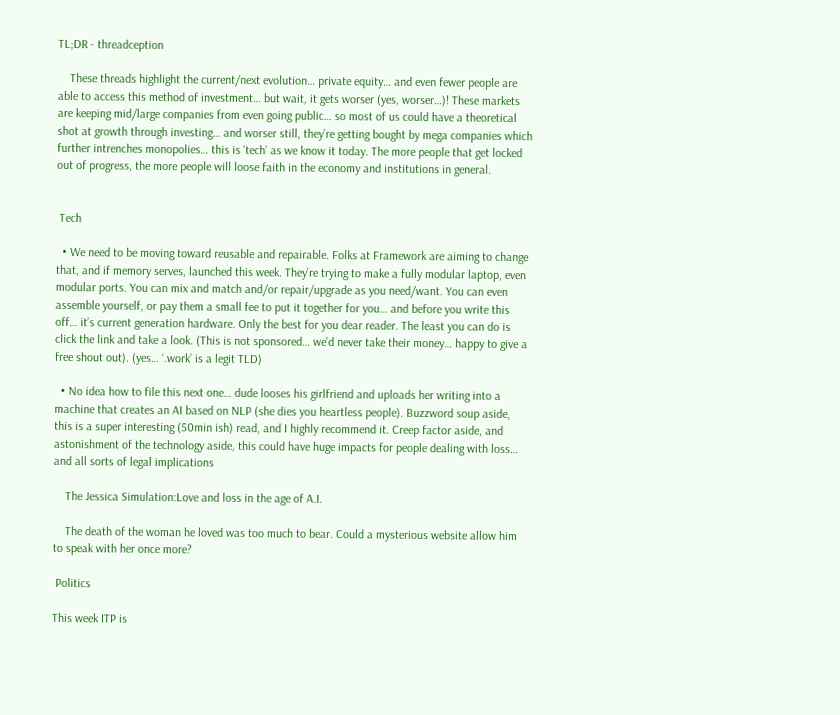TL;DR - threadception

    These threads highlight the current/next evolution… private equity… and even fewer people are able to access this method of investment… but wait, it gets worser (yes, worser…)! These markets are keeping mid/large companies from even going public… so most of us could have a theoretical shot at growth through investing… and worser still, they’re getting bought by mega companies which further intrenches monopolies… this is ‘tech’ as we know it today. The more people that get locked out of progress, the more people will loose faith in the economy and institutions in general.


 Tech

  • We need to be moving toward reusable and repairable. Folks at Framework are aiming to change that, and if memory serves, launched this week. They’re trying to make a fully modular laptop, even modular ports. You can mix and match and/or repair/upgrade as you need/want. You can even assemble yourself, or pay them a small fee to put it together for you… and before you write this off… it’s current generation hardware. Only the best for you dear reader. The least you can do is click the link and take a look. (This is not sponsored… we’d never take their money… happy to give a free shout out). (yes… ‘.work’ is a legit TLD)

  • No idea how to file this next one… dude looses his girlfriend and uploads her writing into a machine that creates an AI based on NLP (she dies you heartless people). Buzzword soup aside, this is a super interesting (50min ish) read, and I highly recommend it. Creep factor aside, and astonishment of the technology aside, this could have huge impacts for people dealing with loss… and all sorts of legal implications

    The Jessica Simulation:Love and loss in the age of A.I.

    The death of the woman he loved was too much to bear. Could a mysterious website allow him to speak with her once more?

 Politics

This week ITP is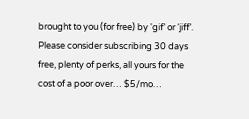brought to you (for free) by 'gif’ or ‘jiff’. Please consider subscribing 30 days free, plenty of perks, all yours for the cost of a poor over… $5/mo…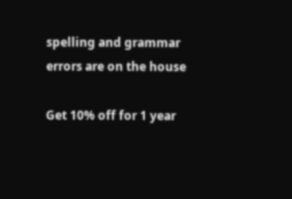spelling and grammar errors are on the house

Get 10% off for 1 year